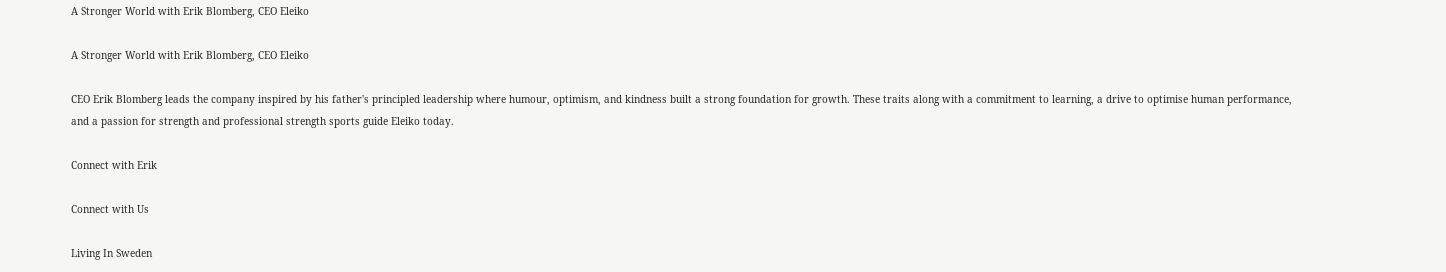A Stronger World with Erik Blomberg, CEO Eleiko

A Stronger World with Erik Blomberg, CEO Eleiko

CEO Erik Blomberg leads the company inspired by his father's principled leadership where humour, optimism, and kindness built a strong foundation for growth. These traits along with a commitment to learning, a drive to optimise human performance, and a passion for strength and professional strength sports guide Eleiko today.

Connect with Erik

Connect with Us

Living In Sweden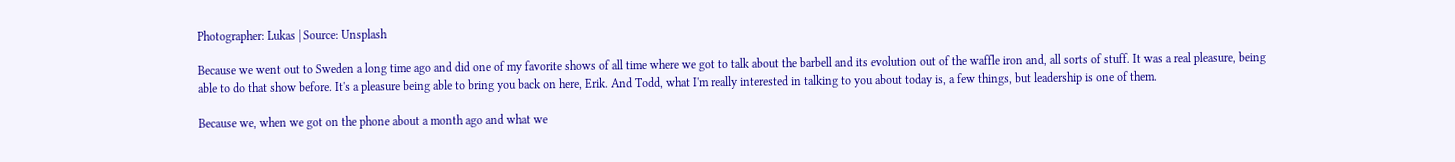Photographer: Lukas | Source: Unsplash

Because we went out to Sweden a long time ago and did one of my favorite shows of all time where we got to talk about the barbell and its evolution out of the waffle iron and, all sorts of stuff. It was a real pleasure, being able to do that show before. It's a pleasure being able to bring you back on here, Erik. And Todd, what I'm really interested in talking to you about today is, a few things, but leadership is one of them.

Because we, when we got on the phone about a month ago and what we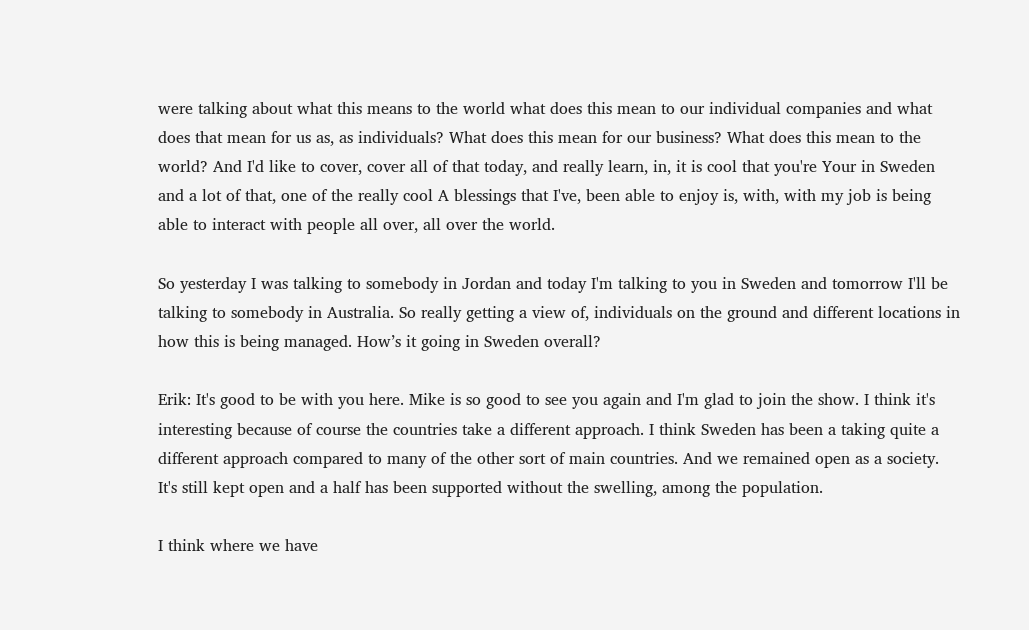were talking about what this means to the world what does this mean to our individual companies and what does that mean for us as, as individuals? What does this mean for our business? What does this mean to the world? And I'd like to cover, cover all of that today, and really learn, in, it is cool that you're Your in Sweden and a lot of that, one of the really cool A blessings that I've, been able to enjoy is, with, with my job is being able to interact with people all over, all over the world.

So yesterday I was talking to somebody in Jordan and today I'm talking to you in Sweden and tomorrow I'll be talking to somebody in Australia. So really getting a view of, individuals on the ground and different locations in how this is being managed. How’s it going in Sweden overall?

Erik: It's good to be with you here. Mike is so good to see you again and I'm glad to join the show. I think it's interesting because of course the countries take a different approach. I think Sweden has been a taking quite a different approach compared to many of the other sort of main countries. And we remained open as a society. It's still kept open and a half has been supported without the swelling, among the population.

I think where we have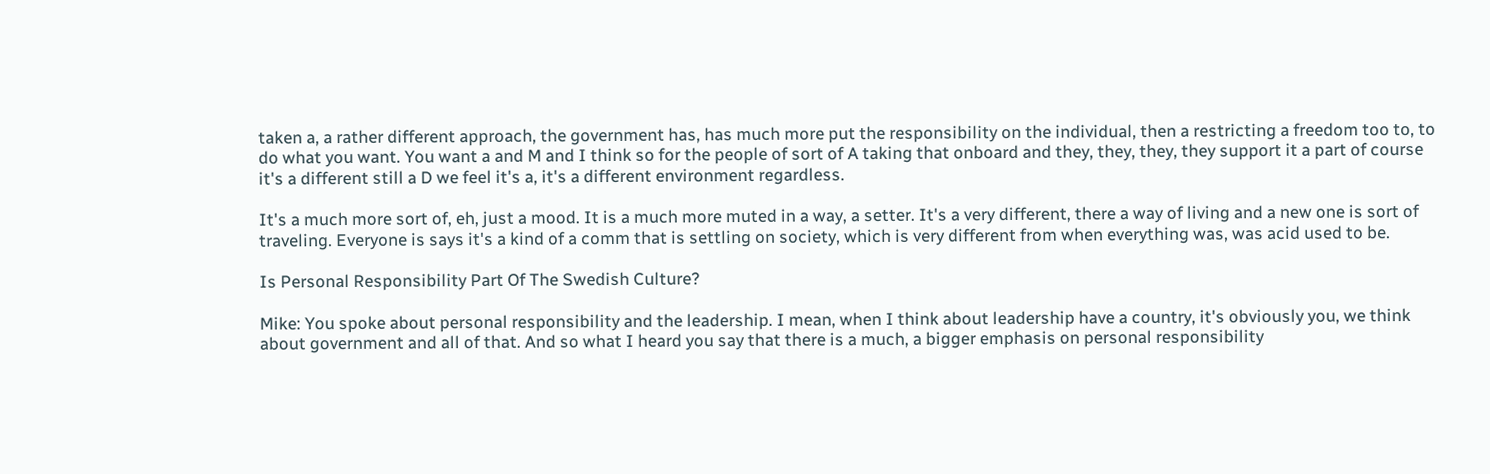taken a, a rather different approach, the government has, has much more put the responsibility on the individual, then a restricting a freedom too to, to do what you want. You want a and M and I think so for the people of sort of A taking that onboard and they, they, they, they support it a part of course it's a different still a D we feel it's a, it's a different environment regardless.

It's a much more sort of, eh, just a mood. It is a much more muted in a way, a setter. It's a very different, there a way of living and a new one is sort of traveling. Everyone is says it's a kind of a comm that is settling on society, which is very different from when everything was, was acid used to be.

Is Personal Responsibility Part Of The Swedish Culture?

Mike: You spoke about personal responsibility and the leadership. I mean, when I think about leadership have a country, it's obviously you, we think about government and all of that. And so what I heard you say that there is a much, a bigger emphasis on personal responsibility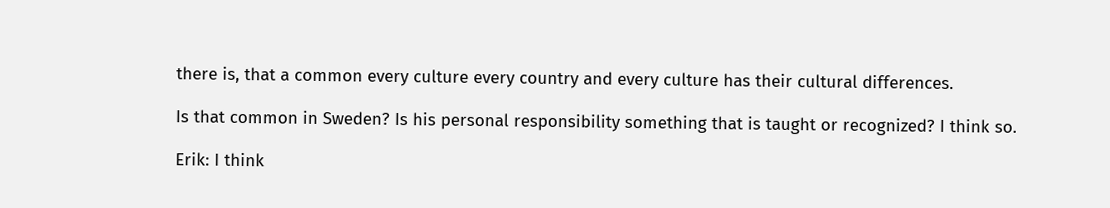there is, that a common every culture every country and every culture has their cultural differences.

Is that common in Sweden? Is his personal responsibility something that is taught or recognized? I think so.

Erik: I think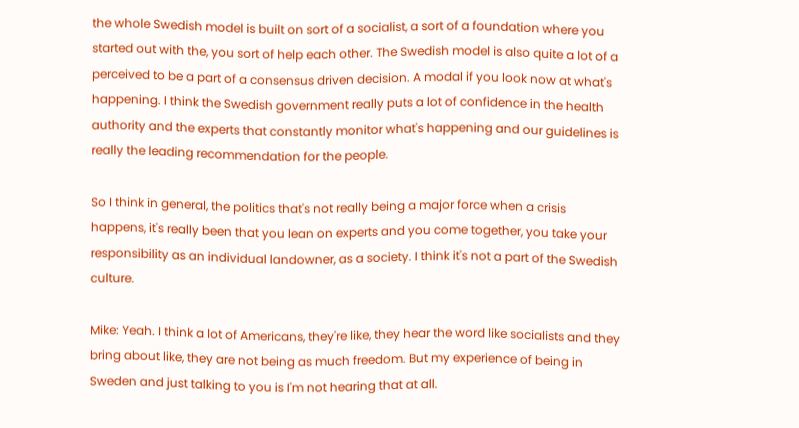the whole Swedish model is built on sort of a socialist, a sort of a foundation where you started out with the, you sort of help each other. The Swedish model is also quite a lot of a perceived to be a part of a consensus driven decision. A modal if you look now at what's happening. I think the Swedish government really puts a lot of confidence in the health authority and the experts that constantly monitor what's happening and our guidelines is really the leading recommendation for the people.

So I think in general, the politics that's not really being a major force when a crisis happens, it's really been that you lean on experts and you come together, you take your responsibility as an individual landowner, as a society. I think it's not a part of the Swedish culture.

Mike: Yeah. I think a lot of Americans, they're like, they hear the word like socialists and they bring about like, they are not being as much freedom. But my experience of being in Sweden and just talking to you is I'm not hearing that at all.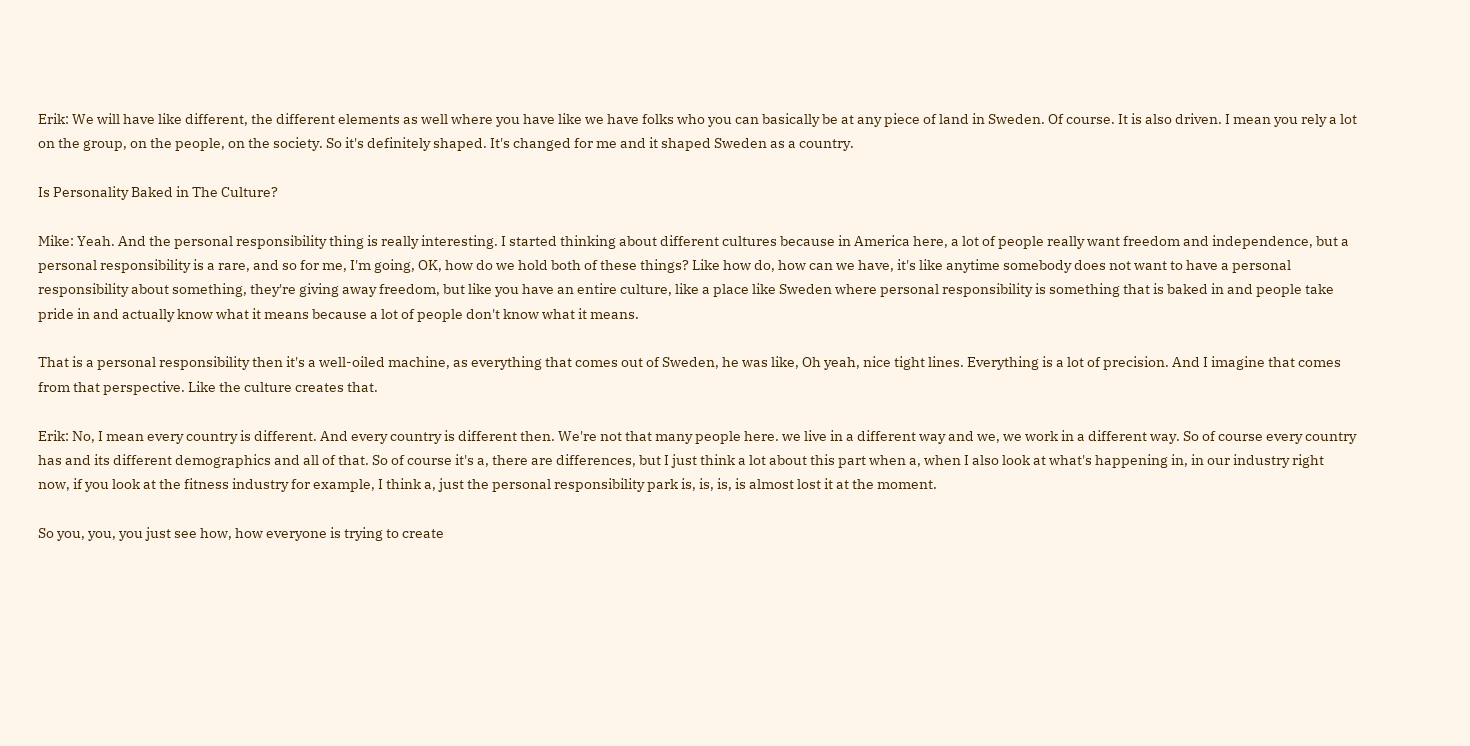Erik: We will have like different, the different elements as well where you have like we have folks who you can basically be at any piece of land in Sweden. Of course. It is also driven. I mean you rely a lot on the group, on the people, on the society. So it's definitely shaped. It's changed for me and it shaped Sweden as a country.

Is Personality Baked in The Culture?

Mike: Yeah. And the personal responsibility thing is really interesting. I started thinking about different cultures because in America here, a lot of people really want freedom and independence, but a personal responsibility is a rare, and so for me, I'm going, OK, how do we hold both of these things? Like how do, how can we have, it's like anytime somebody does not want to have a personal responsibility about something, they're giving away freedom, but like you have an entire culture, like a place like Sweden where personal responsibility is something that is baked in and people take pride in and actually know what it means because a lot of people don't know what it means.

That is a personal responsibility then it's a well-oiled machine, as everything that comes out of Sweden, he was like, Oh yeah, nice tight lines. Everything is a lot of precision. And I imagine that comes from that perspective. Like the culture creates that.

Erik: No, I mean every country is different. And every country is different then. We're not that many people here. we live in a different way and we, we work in a different way. So of course every country has and its different demographics and all of that. So of course it's a, there are differences, but I just think a lot about this part when a, when I also look at what's happening in, in our industry right now, if you look at the fitness industry for example, I think a, just the personal responsibility park is, is, is, is almost lost it at the moment.

So you, you, you just see how, how everyone is trying to create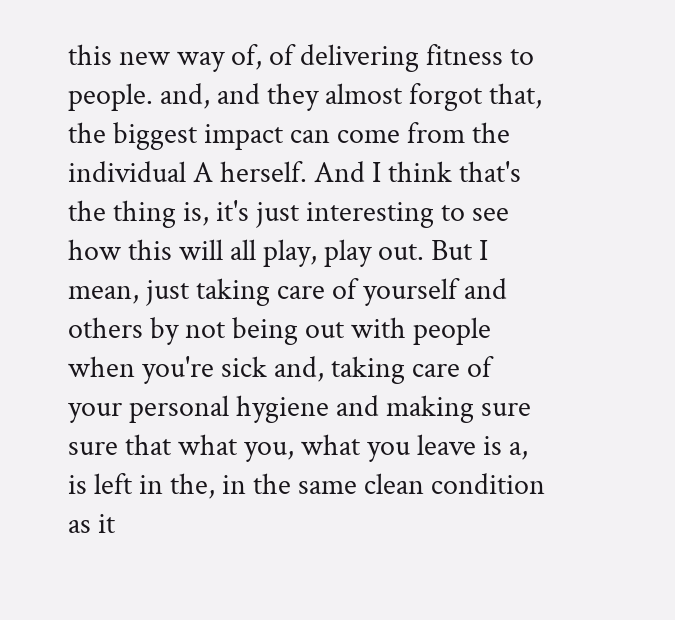this new way of, of delivering fitness to people. and, and they almost forgot that, the biggest impact can come from the individual A herself. And I think that's the thing is, it's just interesting to see how this will all play, play out. But I mean, just taking care of yourself and others by not being out with people when you're sick and, taking care of your personal hygiene and making sure sure that what you, what you leave is a, is left in the, in the same clean condition as it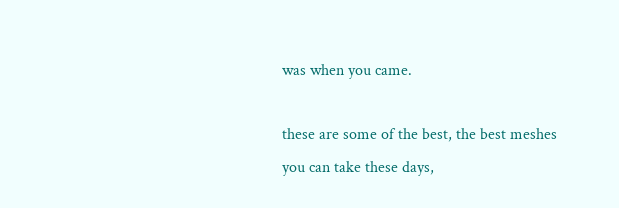was when you came.

these are some of the best, the best meshes you can take these days,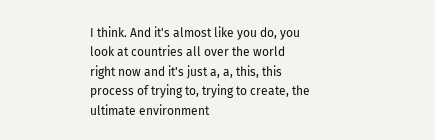I think. And it's almost like you do, you look at countries all over the world right now and it's just a, a, this, this process of trying to, trying to create, the ultimate environment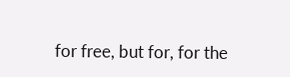for free, but for, for the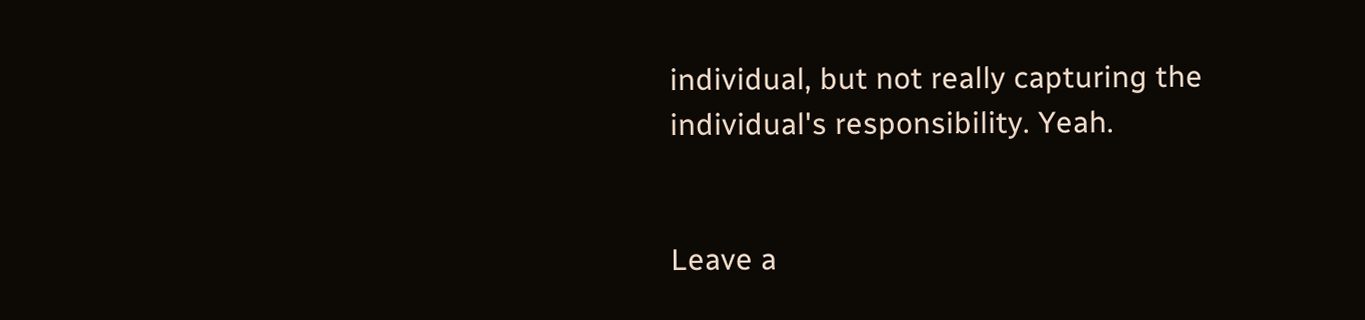individual, but not really capturing the individual's responsibility. Yeah.


Leave a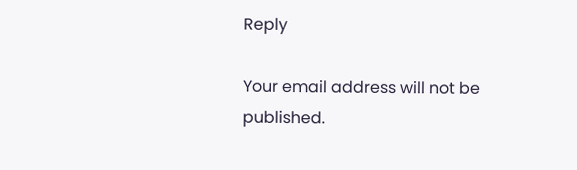Reply

Your email address will not be published.